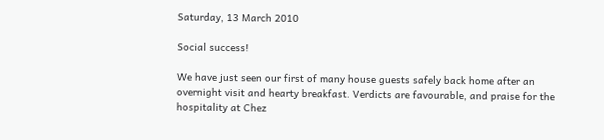Saturday, 13 March 2010

Social success!

We have just seen our first of many house guests safely back home after an overnight visit and hearty breakfast. Verdicts are favourable, and praise for the hospitality at Chez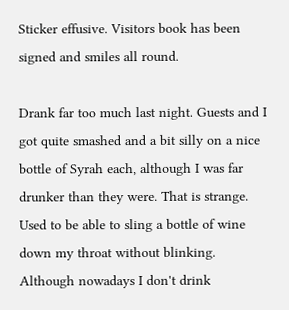Sticker effusive. Visitors book has been signed and smiles all round.

Drank far too much last night. Guests and I got quite smashed and a bit silly on a nice bottle of Syrah each, although I was far drunker than they were. That is strange. Used to be able to sling a bottle of wine down my throat without blinking. Although nowadays I don't drink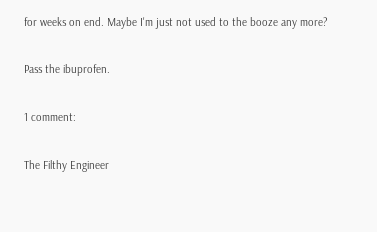for weeks on end. Maybe I'm just not used to the booze any more?

Pass the ibuprofen.

1 comment:

The Filthy Engineer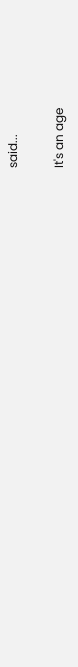said...

It's an age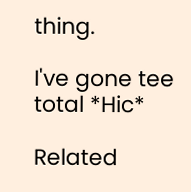thing.

I've gone tee total *Hic*

Related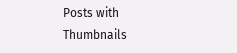Posts with Thumbnails